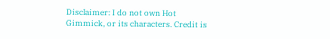Disclaimer: I do not own Hot Gimmick, or its characters. Credit is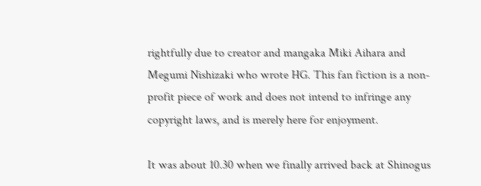rightfully due to creator and mangaka Miki Aihara and Megumi Nishizaki who wrote HG. This fan fiction is a non-profit piece of work and does not intend to infringe any copyright laws, and is merely here for enjoyment.

It was about 10.30 when we finally arrived back at Shinogus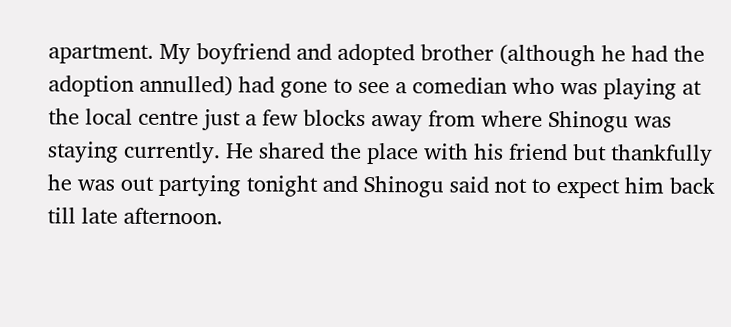apartment. My boyfriend and adopted brother (although he had the adoption annulled) had gone to see a comedian who was playing at the local centre just a few blocks away from where Shinogu was staying currently. He shared the place with his friend but thankfully he was out partying tonight and Shinogu said not to expect him back till late afternoon.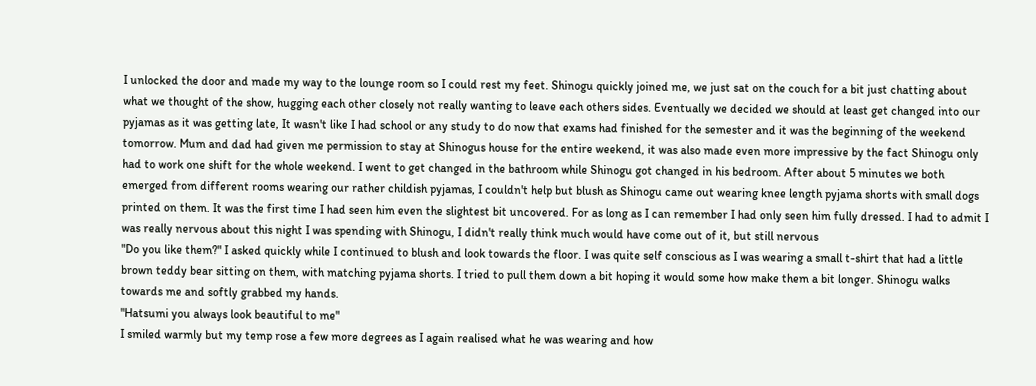I unlocked the door and made my way to the lounge room so I could rest my feet. Shinogu quickly joined me, we just sat on the couch for a bit just chatting about what we thought of the show, hugging each other closely not really wanting to leave each others sides. Eventually we decided we should at least get changed into our pyjamas as it was getting late, It wasn't like I had school or any study to do now that exams had finished for the semester and it was the beginning of the weekend tomorrow. Mum and dad had given me permission to stay at Shinogus house for the entire weekend, it was also made even more impressive by the fact Shinogu only had to work one shift for the whole weekend. I went to get changed in the bathroom while Shinogu got changed in his bedroom. After about 5 minutes we both emerged from different rooms wearing our rather childish pyjamas, I couldn't help but blush as Shinogu came out wearing knee length pyjama shorts with small dogs printed on them. It was the first time I had seen him even the slightest bit uncovered. For as long as I can remember I had only seen him fully dressed. I had to admit I was really nervous about this night I was spending with Shinogu, I didn't really think much would have come out of it, but still nervous
"Do you like them?" I asked quickly while I continued to blush and look towards the floor. I was quite self conscious as I was wearing a small t-shirt that had a little brown teddy bear sitting on them, with matching pyjama shorts. I tried to pull them down a bit hoping it would some how make them a bit longer. Shinogu walks towards me and softly grabbed my hands.
"Hatsumi you always look beautiful to me"
I smiled warmly but my temp rose a few more degrees as I again realised what he was wearing and how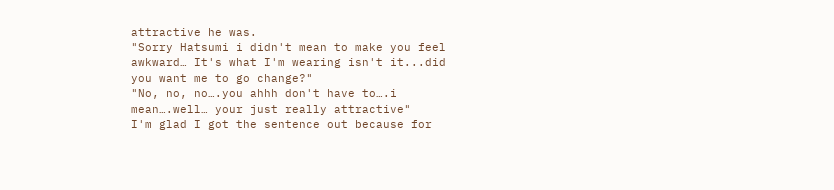attractive he was.
"Sorry Hatsumi i didn't mean to make you feel awkward… It's what I'm wearing isn't it...did you want me to go change?"
"No, no, no….you ahhh don't have to….i mean….well… your just really attractive"
I'm glad I got the sentence out because for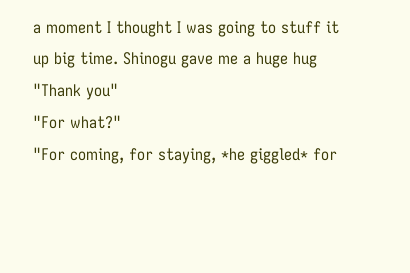a moment I thought I was going to stuff it up big time. Shinogu gave me a huge hug
"Thank you"
"For what?"
"For coming, for staying, *he giggled* for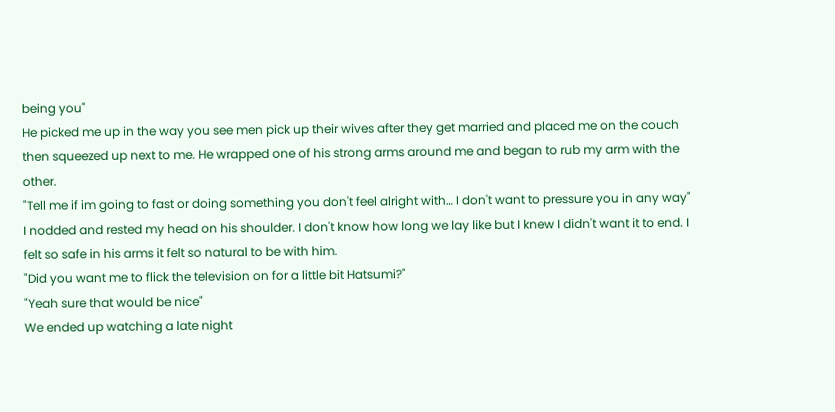being you"
He picked me up in the way you see men pick up their wives after they get married and placed me on the couch then squeezed up next to me. He wrapped one of his strong arms around me and began to rub my arm with the other.
"Tell me if im going to fast or doing something you don't feel alright with… I don't want to pressure you in any way"
I nodded and rested my head on his shoulder. I don't know how long we lay like but I knew I didn't want it to end. I felt so safe in his arms it felt so natural to be with him.
"Did you want me to flick the television on for a little bit Hatsumi?"
"Yeah sure that would be nice"
We ended up watching a late night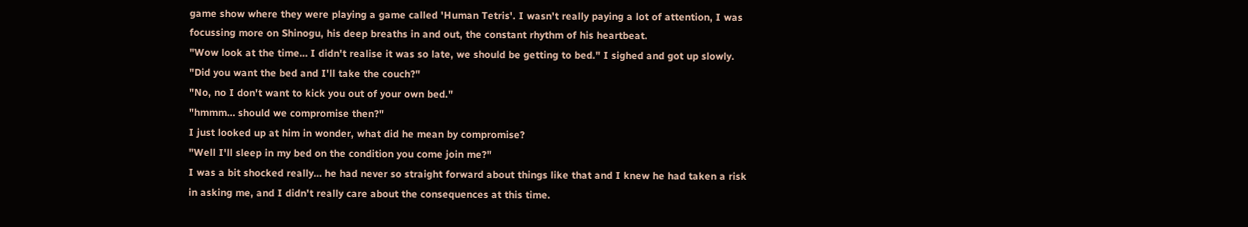game show where they were playing a game called 'Human Tetris'. I wasn't really paying a lot of attention, I was focussing more on Shinogu, his deep breaths in and out, the constant rhythm of his heartbeat.
"Wow look at the time… I didn't realise it was so late, we should be getting to bed." I sighed and got up slowly. "Did you want the bed and I'll take the couch?"
"No, no I don't want to kick you out of your own bed."
"hmmm… should we compromise then?"
I just looked up at him in wonder, what did he mean by compromise?
"Well I'll sleep in my bed on the condition you come join me?"
I was a bit shocked really… he had never so straight forward about things like that and I knew he had taken a risk in asking me, and I didn't really care about the consequences at this time.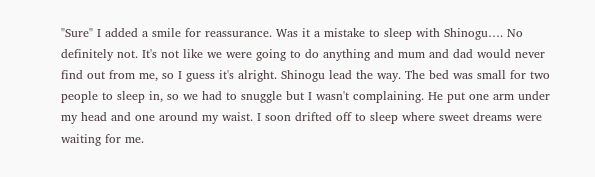"Sure" I added a smile for reassurance. Was it a mistake to sleep with Shinogu…. No definitely not. It's not like we were going to do anything and mum and dad would never find out from me, so I guess it's alright. Shinogu lead the way. The bed was small for two people to sleep in, so we had to snuggle but I wasn't complaining. He put one arm under my head and one around my waist. I soon drifted off to sleep where sweet dreams were waiting for me.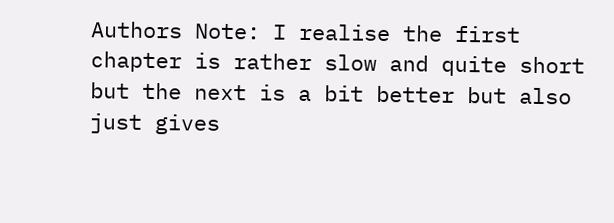Authors Note: I realise the first chapter is rather slow and quite short but the next is a bit better but also just gives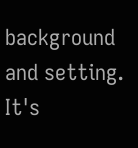background and setting. It's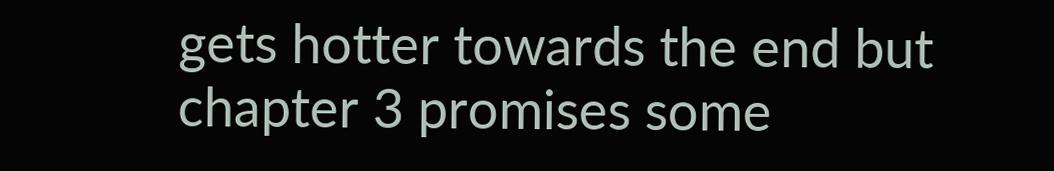gets hotter towards the end but chapter 3 promises some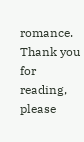romance. Thank you for reading, please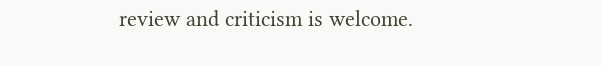review and criticism is welcome.